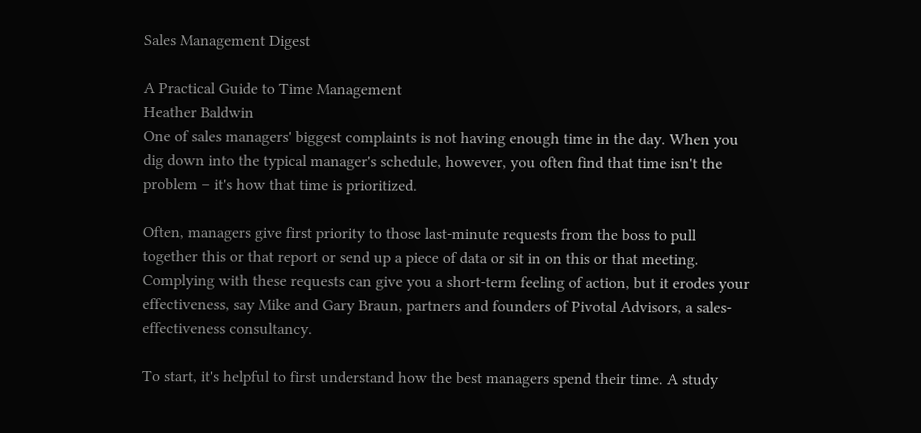Sales Management Digest

A Practical Guide to Time Management
Heather Baldwin
One of sales managers' biggest complaints is not having enough time in the day. When you dig down into the typical manager's schedule, however, you often find that time isn't the problem – it's how that time is prioritized.

Often, managers give first priority to those last-minute requests from the boss to pull together this or that report or send up a piece of data or sit in on this or that meeting. Complying with these requests can give you a short-term feeling of action, but it erodes your effectiveness, say Mike and Gary Braun, partners and founders of Pivotal Advisors, a sales-effectiveness consultancy.

To start, it's helpful to first understand how the best managers spend their time. A study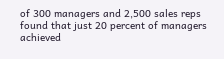of 300 managers and 2,500 sales reps found that just 20 percent of managers achieved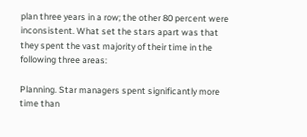plan three years in a row; the other 80 percent were inconsistent. What set the stars apart was that they spent the vast majority of their time in the following three areas:

Planning. Star managers spent significantly more time than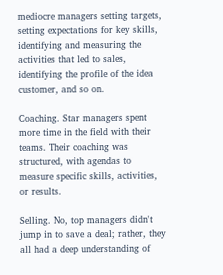mediocre managers setting targets, setting expectations for key skills, identifying and measuring the activities that led to sales, identifying the profile of the idea customer, and so on.

Coaching. Star managers spent more time in the field with their teams. Their coaching was structured, with agendas to measure specific skills, activities, or results.

Selling. No, top managers didn't jump in to save a deal; rather, they all had a deep understanding of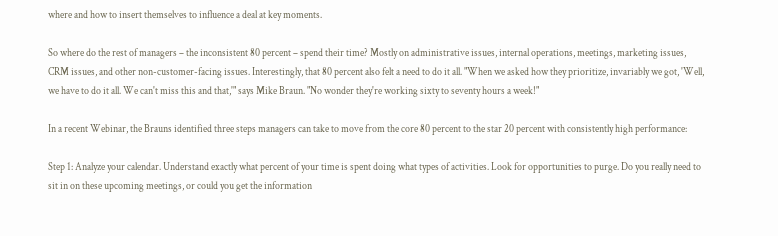where and how to insert themselves to influence a deal at key moments.

So where do the rest of managers – the inconsistent 80 percent – spend their time? Mostly on administrative issues, internal operations, meetings, marketing issues, CRM issues, and other non-customer-facing issues. Interestingly, that 80 percent also felt a need to do it all. "When we asked how they prioritize, invariably we got, 'Well, we have to do it all. We can't miss this and that,'" says Mike Braun. "No wonder they're working sixty to seventy hours a week!"

In a recent Webinar, the Brauns identified three steps managers can take to move from the core 80 percent to the star 20 percent with consistently high performance:

Step 1: Analyze your calendar. Understand exactly what percent of your time is spent doing what types of activities. Look for opportunities to purge. Do you really need to sit in on these upcoming meetings, or could you get the information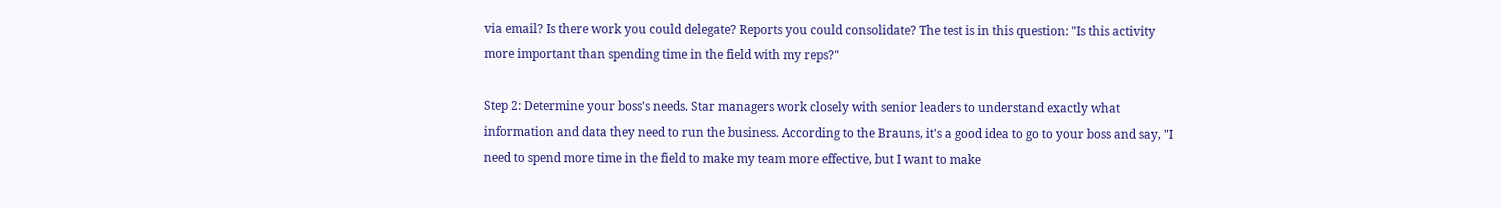via email? Is there work you could delegate? Reports you could consolidate? The test is in this question: "Is this activity more important than spending time in the field with my reps?"

Step 2: Determine your boss's needs. Star managers work closely with senior leaders to understand exactly what information and data they need to run the business. According to the Brauns, it's a good idea to go to your boss and say, "I need to spend more time in the field to make my team more effective, but I want to make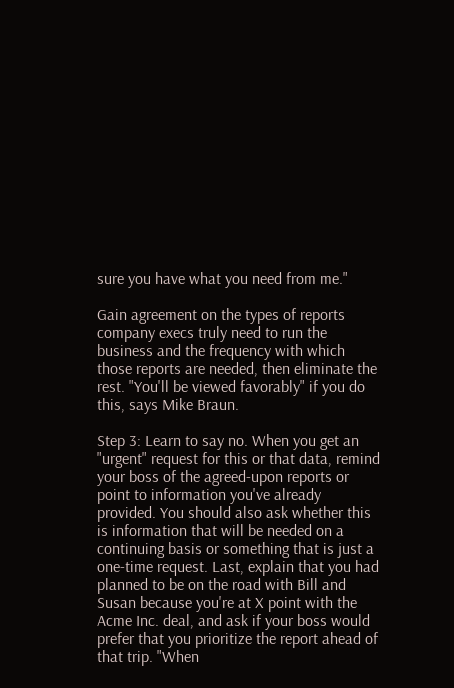sure you have what you need from me."

Gain agreement on the types of reports company execs truly need to run the business and the frequency with which those reports are needed, then eliminate the rest. "You'll be viewed favorably" if you do this, says Mike Braun.

Step 3: Learn to say no. When you get an "urgent" request for this or that data, remind your boss of the agreed-upon reports or point to information you've already provided. You should also ask whether this is information that will be needed on a continuing basis or something that is just a one-time request. Last, explain that you had planned to be on the road with Bill and Susan because you're at X point with the Acme Inc. deal, and ask if your boss would prefer that you prioritize the report ahead of that trip. "When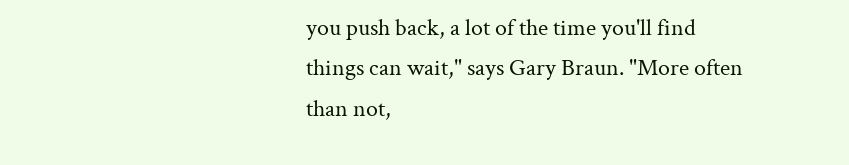you push back, a lot of the time you'll find things can wait," says Gary Braun. "More often than not,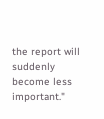the report will suddenly become less important."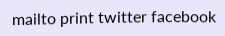mailto print twitter facebook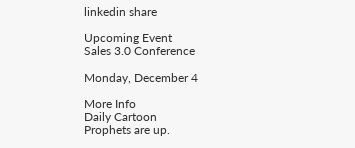linkedin share

Upcoming Event
Sales 3.0 Conference

Monday, December 4

More Info
Daily Cartoon
Prophets are up.